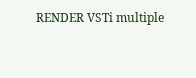RENDER VSTi multiple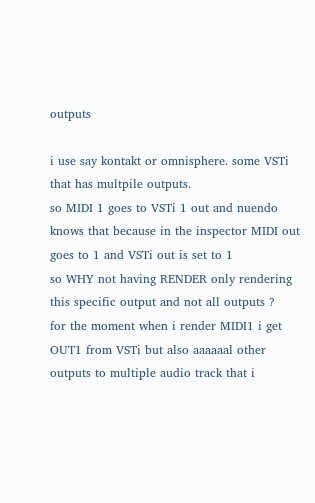outputs

i use say kontakt or omnisphere. some VSTi that has multpile outputs.
so MIDI 1 goes to VSTi 1 out and nuendo knows that because in the inspector MIDI out goes to 1 and VSTi out is set to 1
so WHY not having RENDER only rendering this specific output and not all outputs ?
for the moment when i render MIDI1 i get OUT1 from VSTi but also aaaaaal other outputs to multiple audio track that i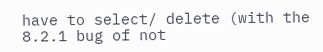have to select/ delete (with the 8.2.1 bug of not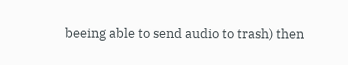beeing able to send audio to trash) then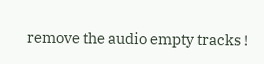remove the audio empty tracks !